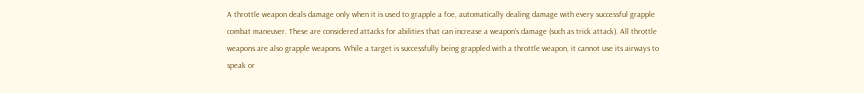A throttle weapon deals damage only when it is used to grapple a foe, automatically dealing damage with every successful grapple combat maneuver. These are considered attacks for abilities that can increase a weapon’s damage (such as trick attack). All throttle weapons are also grapple weapons. While a target is successfully being grappled with a throttle weapon, it cannot use its airways to speak or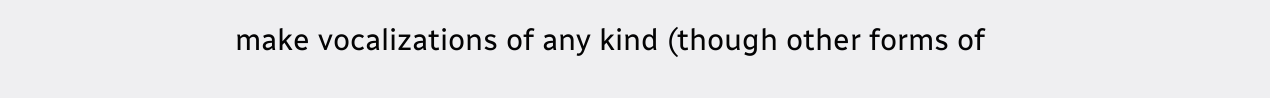make vocalizations of any kind (though other forms of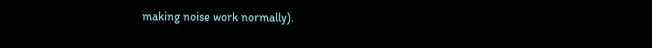making noise work normally).